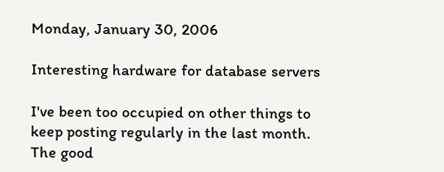Monday, January 30, 2006

Interesting hardware for database servers

I've been too occupied on other things to keep posting regularly in the last month. The good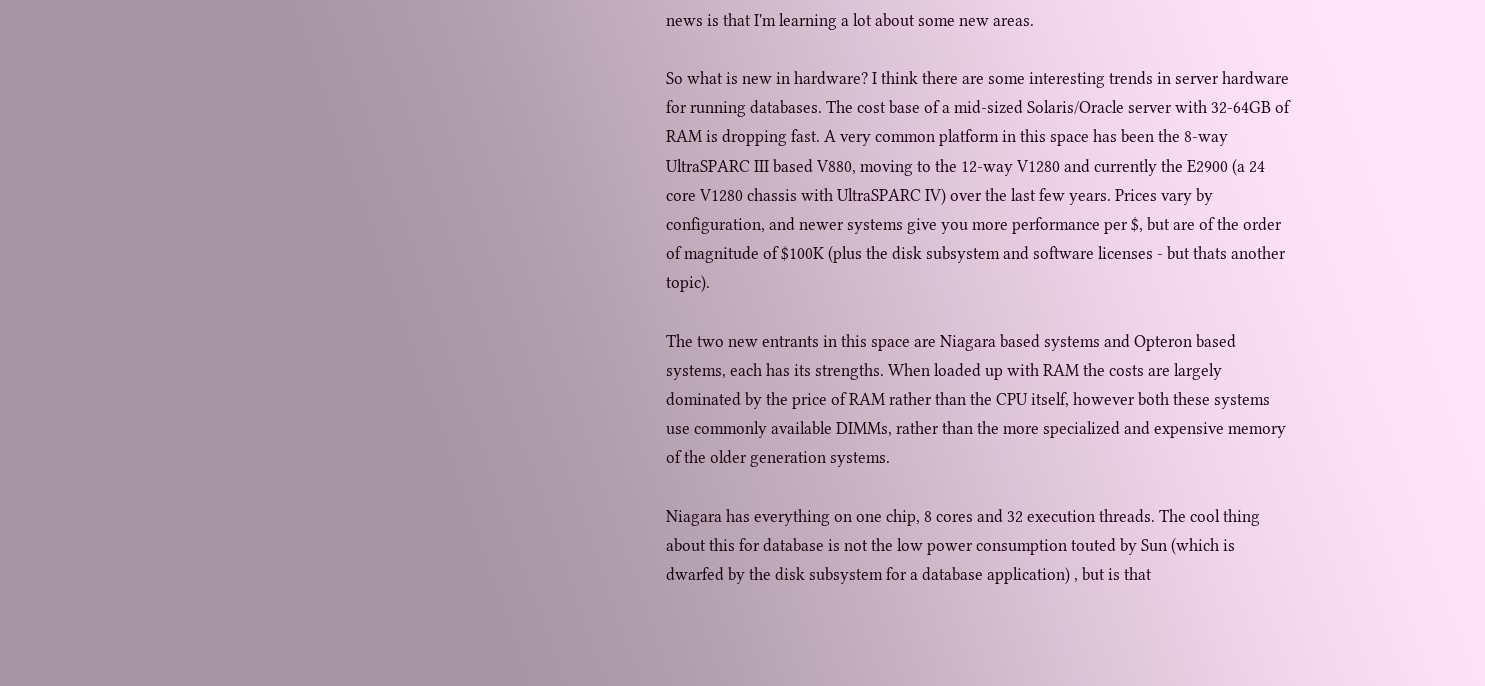news is that I'm learning a lot about some new areas.

So what is new in hardware? I think there are some interesting trends in server hardware for running databases. The cost base of a mid-sized Solaris/Oracle server with 32-64GB of RAM is dropping fast. A very common platform in this space has been the 8-way UltraSPARC III based V880, moving to the 12-way V1280 and currently the E2900 (a 24 core V1280 chassis with UltraSPARC IV) over the last few years. Prices vary by configuration, and newer systems give you more performance per $, but are of the order of magnitude of $100K (plus the disk subsystem and software licenses - but thats another topic).

The two new entrants in this space are Niagara based systems and Opteron based systems, each has its strengths. When loaded up with RAM the costs are largely dominated by the price of RAM rather than the CPU itself, however both these systems use commonly available DIMMs, rather than the more specialized and expensive memory of the older generation systems.

Niagara has everything on one chip, 8 cores and 32 execution threads. The cool thing about this for database is not the low power consumption touted by Sun (which is dwarfed by the disk subsystem for a database application) , but is that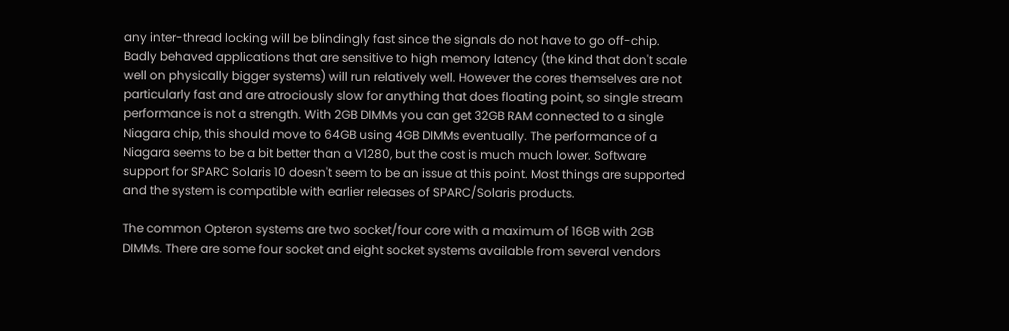any inter-thread locking will be blindingly fast since the signals do not have to go off-chip. Badly behaved applications that are sensitive to high memory latency (the kind that don't scale well on physically bigger systems) will run relatively well. However the cores themselves are not particularly fast and are atrociously slow for anything that does floating point, so single stream performance is not a strength. With 2GB DIMMs you can get 32GB RAM connected to a single Niagara chip, this should move to 64GB using 4GB DIMMs eventually. The performance of a Niagara seems to be a bit better than a V1280, but the cost is much much lower. Software support for SPARC Solaris 10 doesn't seem to be an issue at this point. Most things are supported and the system is compatible with earlier releases of SPARC/Solaris products.

The common Opteron systems are two socket/four core with a maximum of 16GB with 2GB DIMMs. There are some four socket and eight socket systems available from several vendors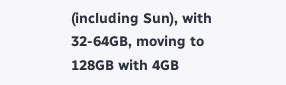(including Sun), with 32-64GB, moving to 128GB with 4GB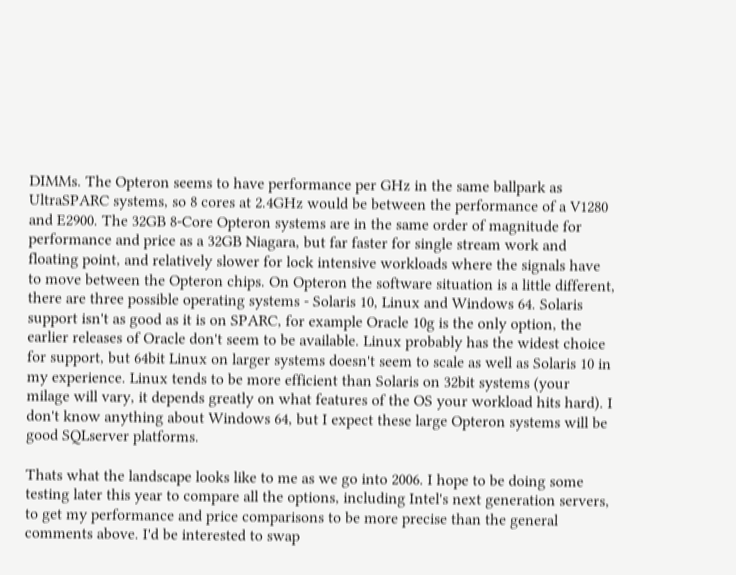DIMMs. The Opteron seems to have performance per GHz in the same ballpark as UltraSPARC systems, so 8 cores at 2.4GHz would be between the performance of a V1280 and E2900. The 32GB 8-Core Opteron systems are in the same order of magnitude for performance and price as a 32GB Niagara, but far faster for single stream work and floating point, and relatively slower for lock intensive workloads where the signals have to move between the Opteron chips. On Opteron the software situation is a little different, there are three possible operating systems - Solaris 10, Linux and Windows 64. Solaris support isn't as good as it is on SPARC, for example Oracle 10g is the only option, the earlier releases of Oracle don't seem to be available. Linux probably has the widest choice for support, but 64bit Linux on larger systems doesn't seem to scale as well as Solaris 10 in my experience. Linux tends to be more efficient than Solaris on 32bit systems (your milage will vary, it depends greatly on what features of the OS your workload hits hard). I don't know anything about Windows 64, but I expect these large Opteron systems will be good SQLserver platforms.

Thats what the landscape looks like to me as we go into 2006. I hope to be doing some testing later this year to compare all the options, including Intel's next generation servers, to get my performance and price comparisons to be more precise than the general comments above. I'd be interested to swap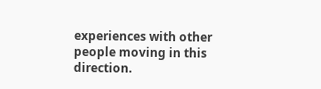experiences with other people moving in this direction.